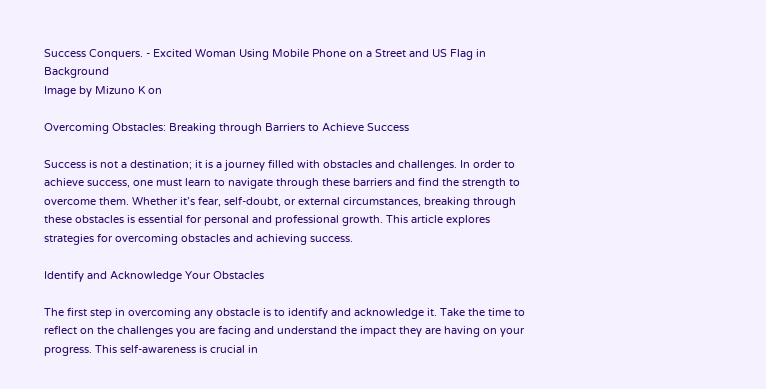Success Conquers. - Excited Woman Using Mobile Phone on a Street and US Flag in Background
Image by Mizuno K on

Overcoming Obstacles: Breaking through Barriers to Achieve Success

Success is not a destination; it is a journey filled with obstacles and challenges. In order to achieve success, one must learn to navigate through these barriers and find the strength to overcome them. Whether it’s fear, self-doubt, or external circumstances, breaking through these obstacles is essential for personal and professional growth. This article explores strategies for overcoming obstacles and achieving success.

Identify and Acknowledge Your Obstacles

The first step in overcoming any obstacle is to identify and acknowledge it. Take the time to reflect on the challenges you are facing and understand the impact they are having on your progress. This self-awareness is crucial in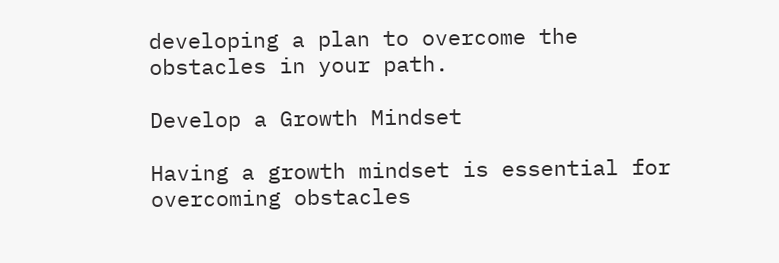developing a plan to overcome the obstacles in your path.

Develop a Growth Mindset

Having a growth mindset is essential for overcoming obstacles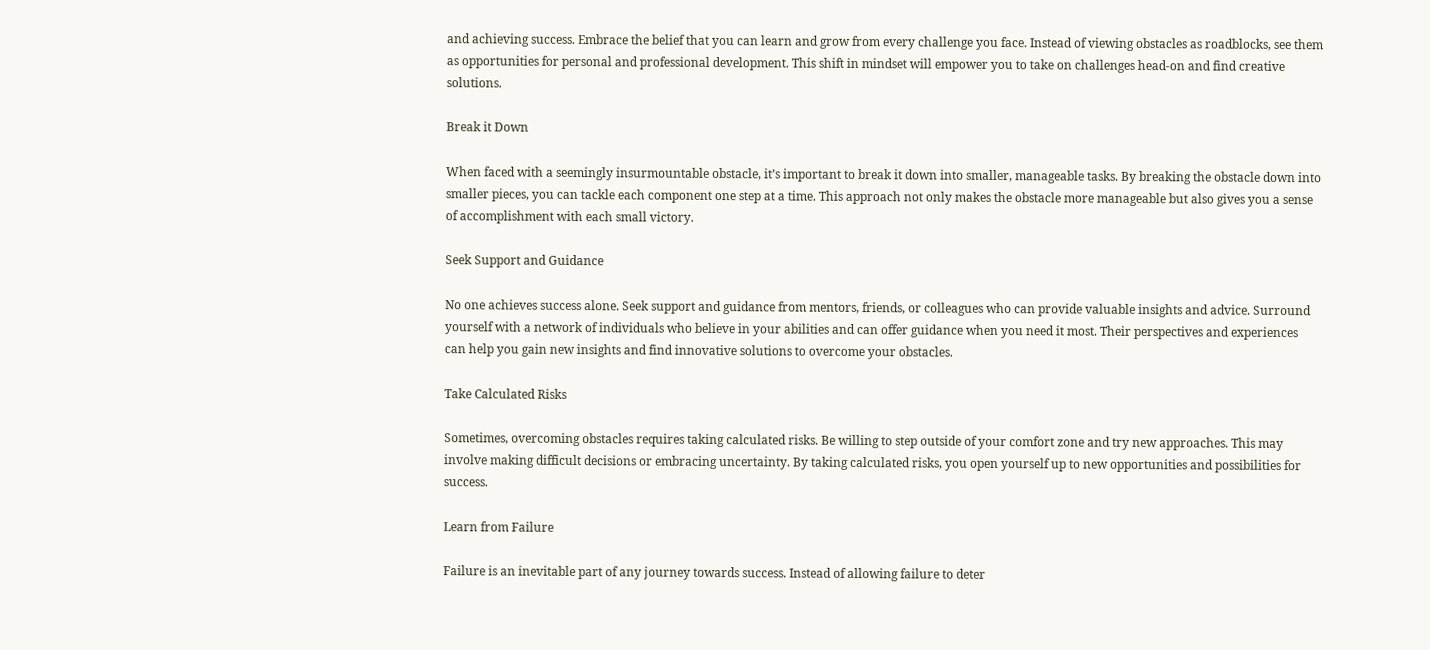and achieving success. Embrace the belief that you can learn and grow from every challenge you face. Instead of viewing obstacles as roadblocks, see them as opportunities for personal and professional development. This shift in mindset will empower you to take on challenges head-on and find creative solutions.

Break it Down

When faced with a seemingly insurmountable obstacle, it’s important to break it down into smaller, manageable tasks. By breaking the obstacle down into smaller pieces, you can tackle each component one step at a time. This approach not only makes the obstacle more manageable but also gives you a sense of accomplishment with each small victory.

Seek Support and Guidance

No one achieves success alone. Seek support and guidance from mentors, friends, or colleagues who can provide valuable insights and advice. Surround yourself with a network of individuals who believe in your abilities and can offer guidance when you need it most. Their perspectives and experiences can help you gain new insights and find innovative solutions to overcome your obstacles.

Take Calculated Risks

Sometimes, overcoming obstacles requires taking calculated risks. Be willing to step outside of your comfort zone and try new approaches. This may involve making difficult decisions or embracing uncertainty. By taking calculated risks, you open yourself up to new opportunities and possibilities for success.

Learn from Failure

Failure is an inevitable part of any journey towards success. Instead of allowing failure to deter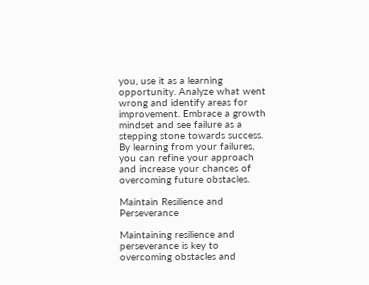you, use it as a learning opportunity. Analyze what went wrong and identify areas for improvement. Embrace a growth mindset and see failure as a stepping stone towards success. By learning from your failures, you can refine your approach and increase your chances of overcoming future obstacles.

Maintain Resilience and Perseverance

Maintaining resilience and perseverance is key to overcoming obstacles and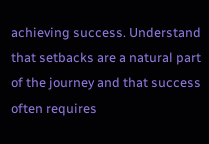achieving success. Understand that setbacks are a natural part of the journey and that success often requires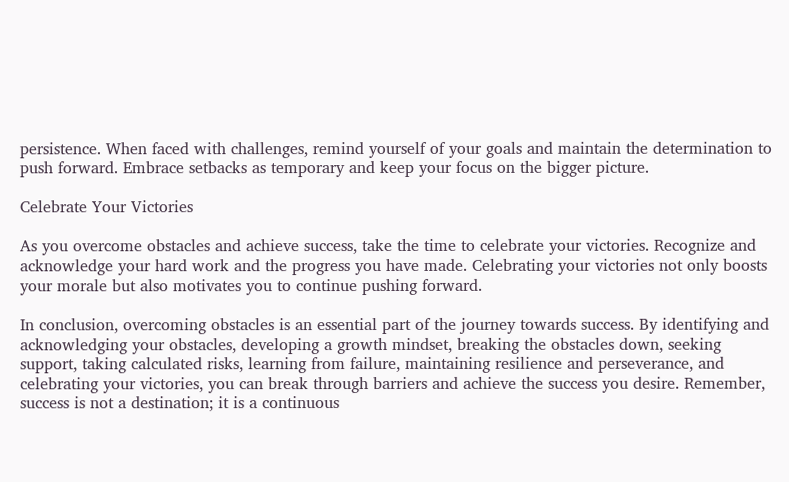persistence. When faced with challenges, remind yourself of your goals and maintain the determination to push forward. Embrace setbacks as temporary and keep your focus on the bigger picture.

Celebrate Your Victories

As you overcome obstacles and achieve success, take the time to celebrate your victories. Recognize and acknowledge your hard work and the progress you have made. Celebrating your victories not only boosts your morale but also motivates you to continue pushing forward.

In conclusion, overcoming obstacles is an essential part of the journey towards success. By identifying and acknowledging your obstacles, developing a growth mindset, breaking the obstacles down, seeking support, taking calculated risks, learning from failure, maintaining resilience and perseverance, and celebrating your victories, you can break through barriers and achieve the success you desire. Remember, success is not a destination; it is a continuous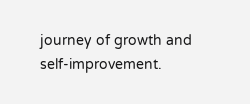journey of growth and self-improvement.